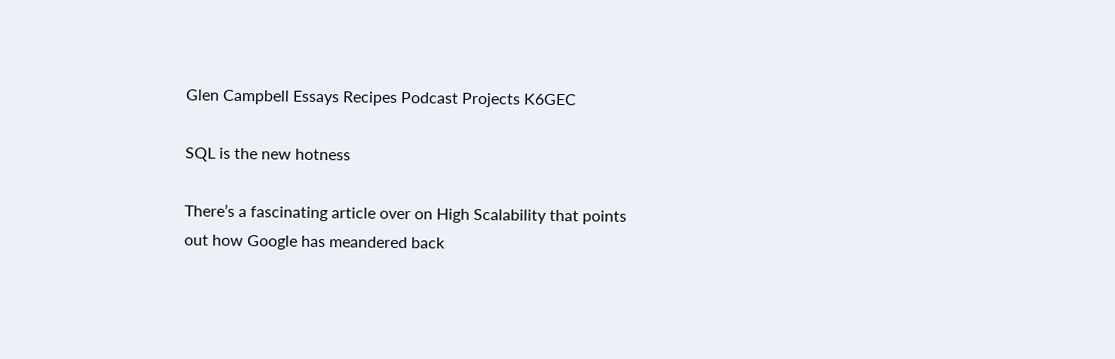Glen Campbell Essays Recipes Podcast Projects K6GEC

SQL is the new hotness

There’s a fascinating article over on High Scalability that points out how Google has meandered back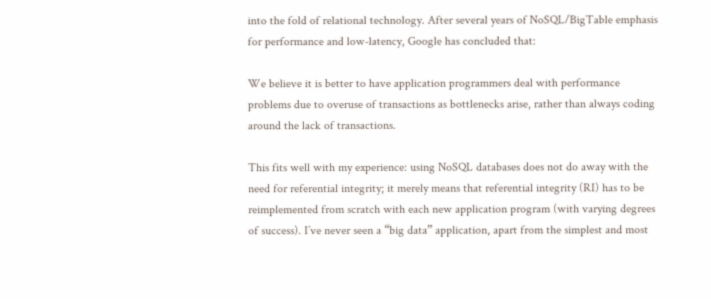into the fold of relational technology. After several years of NoSQL/BigTable emphasis for performance and low-latency, Google has concluded that:

We believe it is better to have application programmers deal with performance problems due to overuse of transactions as bottlenecks arise, rather than always coding around the lack of transactions.

This fits well with my experience: using NoSQL databases does not do away with the need for referential integrity; it merely means that referential integrity (RI) has to be reimplemented from scratch with each new application program (with varying degrees of success). I’ve never seen a “big data” application, apart from the simplest and most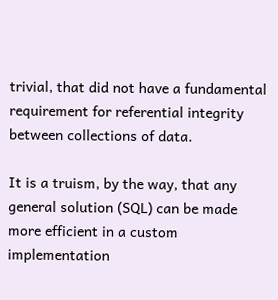trivial, that did not have a fundamental requirement for referential integrity between collections of data.

It is a truism, by the way, that any general solution (SQL) can be made more efficient in a custom implementation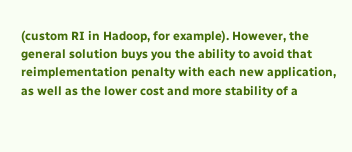(custom RI in Hadoop, for example). However, the general solution buys you the ability to avoid that reimplementation penalty with each new application, as well as the lower cost and more stability of a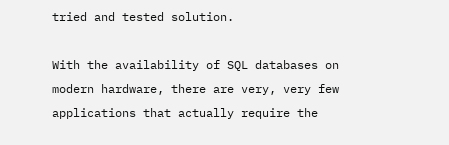tried and tested solution.

With the availability of SQL databases on modern hardware, there are very, very few applications that actually require the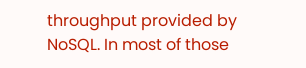throughput provided by NoSQL. In most of those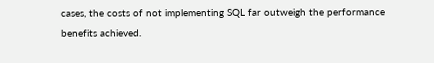cases, the costs of not implementing SQL far outweigh the performance benefits achieved.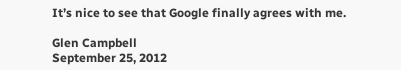It’s nice to see that Google finally agrees with me.

Glen Campbell
September 25, 2012